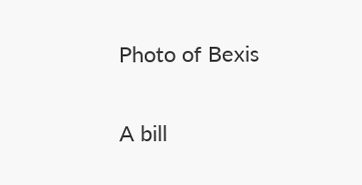Photo of Bexis

A bill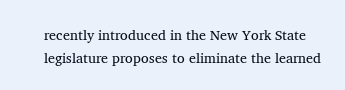recently introduced in the New York State legislature proposes to eliminate the learned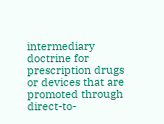intermediary doctrine for prescription drugs or devices that are promoted through direct-to-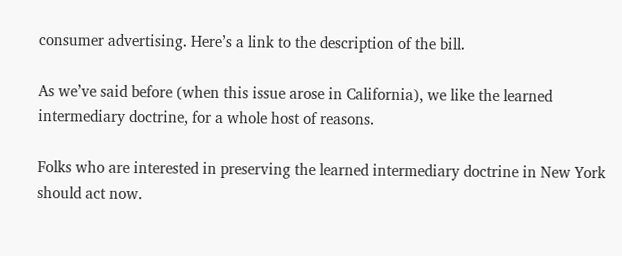consumer advertising. Here’s a link to the description of the bill.

As we’ve said before (when this issue arose in California), we like the learned intermediary doctrine, for a whole host of reasons.

Folks who are interested in preserving the learned intermediary doctrine in New York should act now.